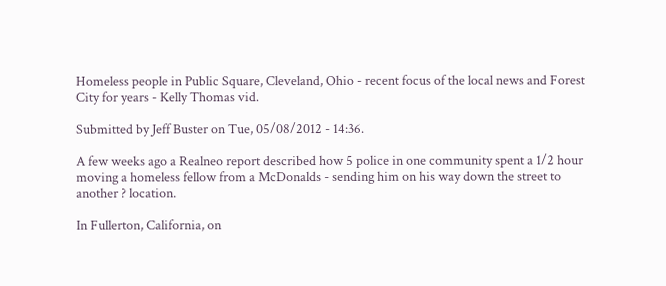Homeless people in Public Square, Cleveland, Ohio - recent focus of the local news and Forest City for years - Kelly Thomas vid.

Submitted by Jeff Buster on Tue, 05/08/2012 - 14:36.

A few weeks ago a Realneo report described how 5 police in one community spent a 1/2 hour moving a homeless fellow from a McDonalds - sending him on his way down the street to another ? location.

In Fullerton, California, on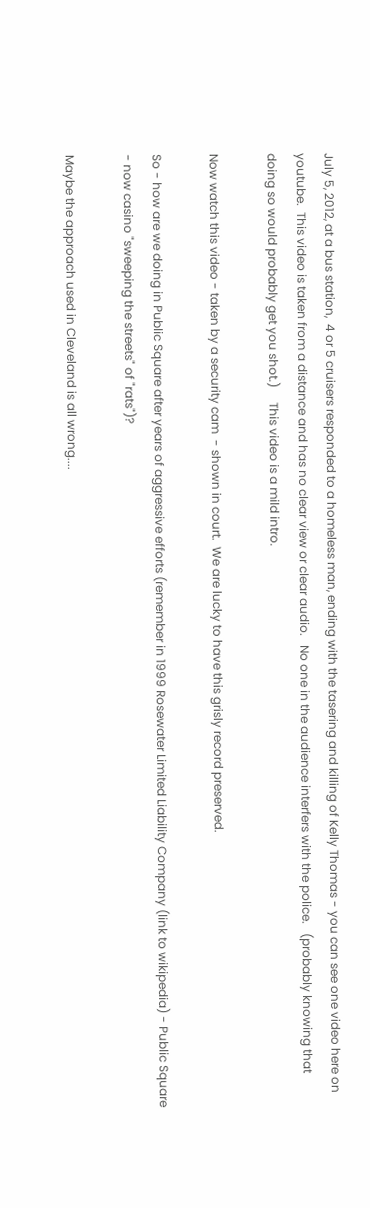July 5, 2012, at a bus station,  4 or 5 cruisers responded to a homeless man, ending with the tasering and killing of Kelly Thomas - you can see one video here on youtube.  This video is taken from a distance and has no clear view or clear audio.   No one in the audience interfers with the police.   (probably knowing that doing so would probably get you shot.)     This video is a mild intro.

Now watch this video - taken by a security cam  - shown in court.  We are lucky to have this grisly record preserved.

So - how are we doing in Public Square after years of aggressive efforts (remember in 1999 Rosewater Limited Liability Company (link to wikipedia) - Public Square - now casino "sweeping the streets" of "rats")?

Maybe the approach used in Cleveland is all wrong....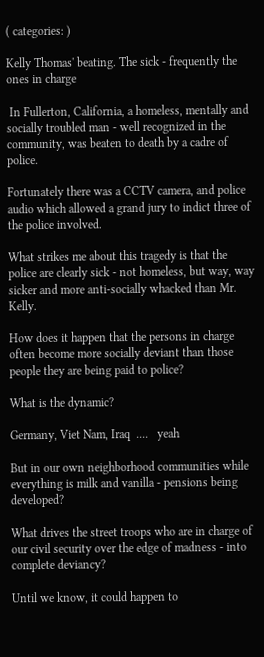( categories: )

Kelly Thomas' beating. The sick - frequently the ones in charge

 In Fullerton, California, a homeless, mentally and socially troubled man - well recognized in the community, was beaten to death by a cadre of police.

Fortunately there was a CCTV camera, and police audio which allowed a grand jury to indict three of the police involved.

What strikes me about this tragedy is that the police are clearly sick - not homeless, but way, way sicker and more anti-socially whacked than Mr. Kelly.

How does it happen that the persons in charge often become more socially deviant than those people they are being paid to police?

What is the dynamic?

Germany, Viet Nam, Iraq  ....   yeah

But in our own neighborhood communities while everything is milk and vanilla - pensions being developed?

What drives the street troops who are in charge of our civil security over the edge of madness - into complete deviancy?

Until we know, it could happen to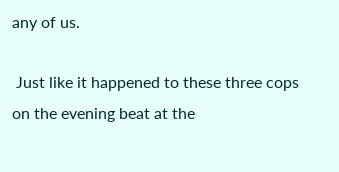any of us.

 Just like it happened to these three cops on the evening beat at the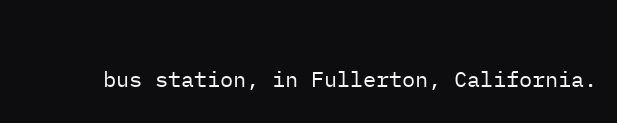bus station, in Fullerton, California.